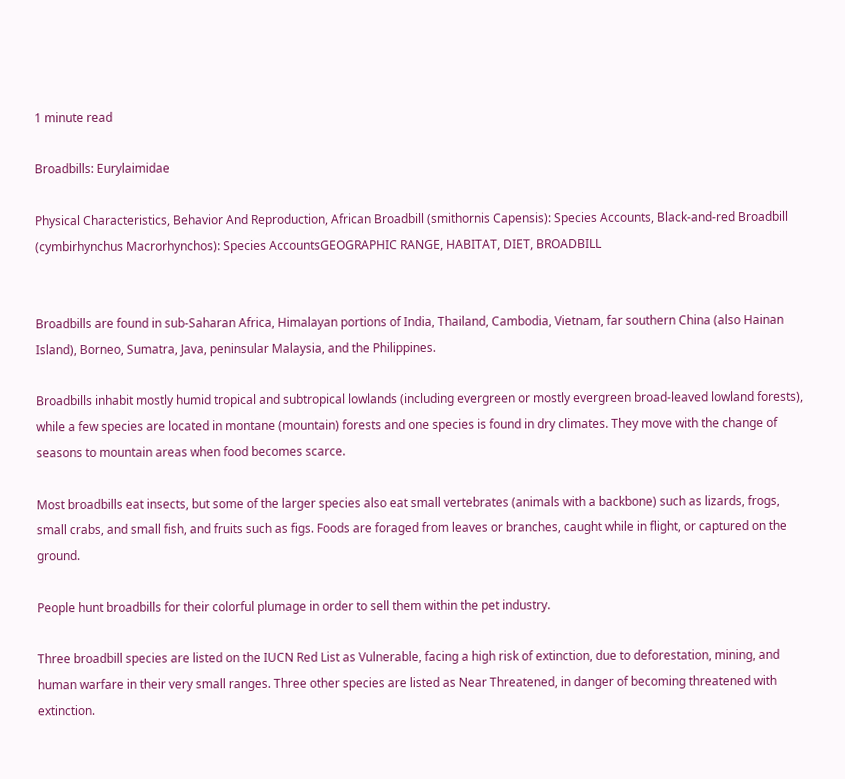1 minute read

Broadbills: Eurylaimidae

Physical Characteristics, Behavior And Reproduction, African Broadbill (smithornis Capensis): Species Accounts, Black-and-red Broadbill (cymbirhynchus Macrorhynchos): Species AccountsGEOGRAPHIC RANGE, HABITAT, DIET, BROADBILL


Broadbills are found in sub-Saharan Africa, Himalayan portions of India, Thailand, Cambodia, Vietnam, far southern China (also Hainan Island), Borneo, Sumatra, Java, peninsular Malaysia, and the Philippines.

Broadbills inhabit mostly humid tropical and subtropical lowlands (including evergreen or mostly evergreen broad-leaved lowland forests), while a few species are located in montane (mountain) forests and one species is found in dry climates. They move with the change of seasons to mountain areas when food becomes scarce.

Most broadbills eat insects, but some of the larger species also eat small vertebrates (animals with a backbone) such as lizards, frogs, small crabs, and small fish, and fruits such as figs. Foods are foraged from leaves or branches, caught while in flight, or captured on the ground.

People hunt broadbills for their colorful plumage in order to sell them within the pet industry.

Three broadbill species are listed on the IUCN Red List as Vulnerable, facing a high risk of extinction, due to deforestation, mining, and human warfare in their very small ranges. Three other species are listed as Near Threatened, in danger of becoming threatened with extinction.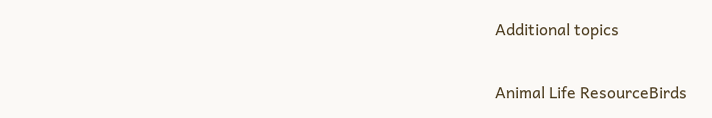Additional topics

Animal Life ResourceBirds